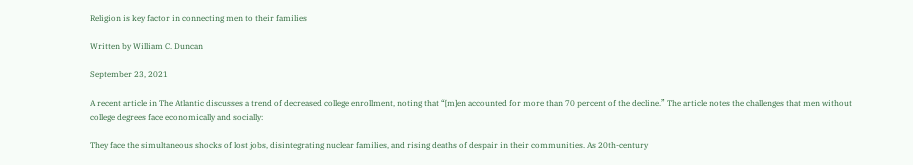Religion is key factor in connecting men to their families

Written by William C. Duncan

September 23, 2021

A recent article in The Atlantic discusses a trend of decreased college enrollment, noting that “[m]en accounted for more than 70 percent of the decline.” The article notes the challenges that men without college degrees face economically and socially:

They face the simultaneous shocks of lost jobs, disintegrating nuclear families, and rising deaths of despair in their communities. As 20th-century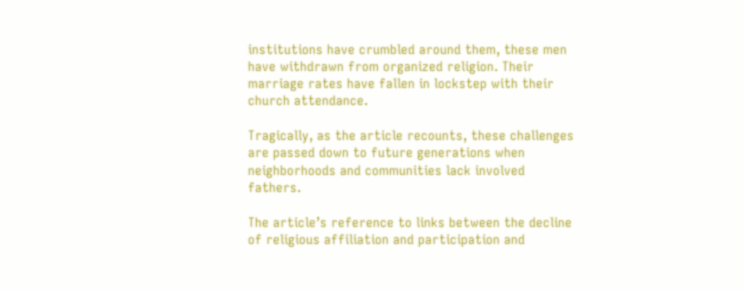institutions have crumbled around them, these men have withdrawn from organized religion. Their marriage rates have fallen in lockstep with their church attendance.

Tragically, as the article recounts, these challenges are passed down to future generations when neighborhoods and communities lack involved fathers.

The article’s reference to links between the decline of religious affiliation and participation and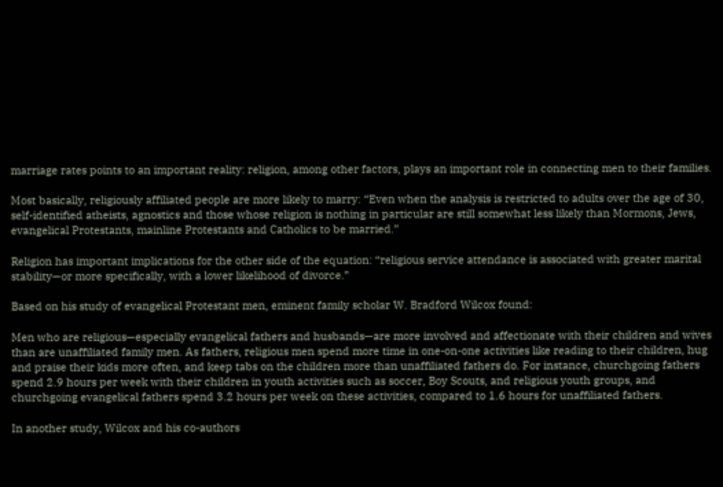marriage rates points to an important reality: religion, among other factors, plays an important role in connecting men to their families.

Most basically, religiously affiliated people are more likely to marry: “Even when the analysis is restricted to adults over the age of 30, self-identified atheists, agnostics and those whose religion is nothing in particular are still somewhat less likely than Mormons, Jews, evangelical Protestants, mainline Protestants and Catholics to be married.”

Religion has important implications for the other side of the equation: “religious service attendance is associated with greater marital stability—or more specifically, with a lower likelihood of divorce.”

Based on his study of evangelical Protestant men, eminent family scholar W. Bradford Wilcox found:

Men who are religious—especially evangelical fathers and husbands—are more involved and affectionate with their children and wives than are unaffiliated family men. As fathers, religious men spend more time in one-on-one activities like reading to their children, hug and praise their kids more often, and keep tabs on the children more than unaffiliated fathers do. For instance, churchgoing fathers spend 2.9 hours per week with their children in youth activities such as soccer, Boy Scouts, and religious youth groups, and churchgoing evangelical fathers spend 3.2 hours per week on these activities, compared to 1.6 hours for unaffiliated fathers.

In another study, Wilcox and his co-authors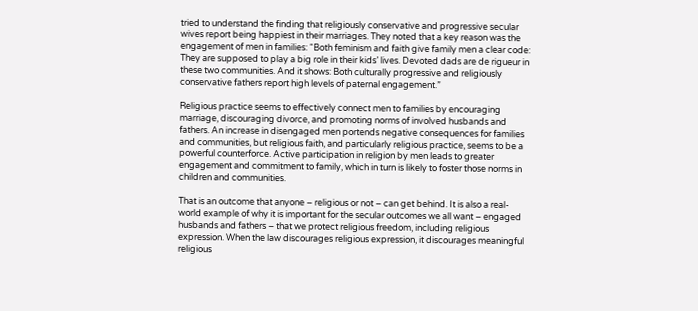tried to understand the finding that religiously conservative and progressive secular wives report being happiest in their marriages. They noted that a key reason was the engagement of men in families: “Both feminism and faith give family men a clear code: They are supposed to play a big role in their kids’ lives. Devoted dads are de rigueur in these two communities. And it shows: Both culturally progressive and religiously conservative fathers report high levels of paternal engagement.”

Religious practice seems to effectively connect men to families by encouraging marriage, discouraging divorce, and promoting norms of involved husbands and fathers. An increase in disengaged men portends negative consequences for families and communities, but religious faith, and particularly religious practice, seems to be a powerful counterforce. Active participation in religion by men leads to greater engagement and commitment to family, which in turn is likely to foster those norms in children and communities.

That is an outcome that anyone – religious or not – can get behind. It is also a real-world example of why it is important for the secular outcomes we all want – engaged husbands and fathers – that we protect religious freedom, including religious expression. When the law discourages religious expression, it discourages meaningful religious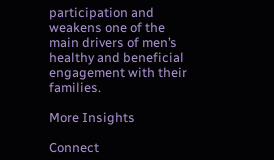participation and weakens one of the main drivers of men’s healthy and beneficial engagement with their families.

More Insights

Connect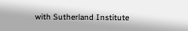with Sutherland Institute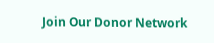Join Our Donor Network